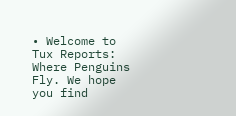• Welcome to Tux Reports: Where Penguins Fly. We hope you find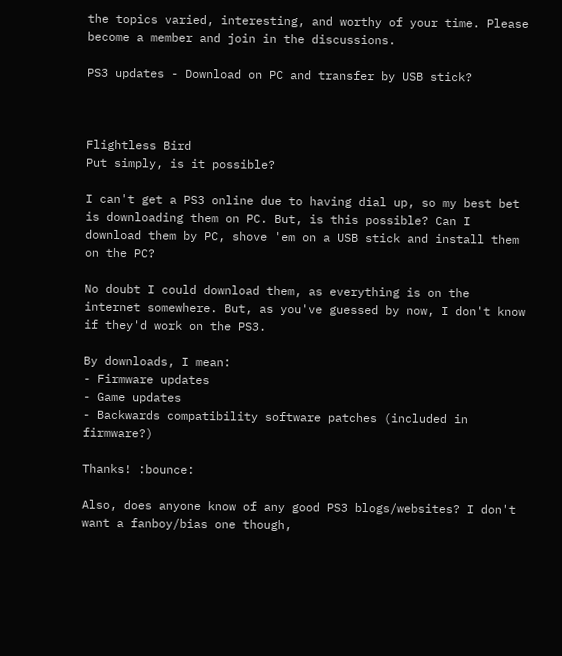the topics varied, interesting, and worthy of your time. Please become a member and join in the discussions.

PS3 updates - Download on PC and transfer by USB stick?



Flightless Bird
Put simply, is it possible?

I can't get a PS3 online due to having dial up, so my best bet is downloading them on PC. But, is this possible? Can I download them by PC, shove 'em on a USB stick and install them on the PC?

No doubt I could download them, as everything is on the internet somewhere. But, as you've guessed by now, I don't know if they'd work on the PS3.

By downloads, I mean:
- Firmware updates
- Game updates
- Backwards compatibility software patches (included in firmware?)

Thanks! :bounce:

Also, does anyone know of any good PS3 blogs/websites? I don't want a fanboy/bias one though,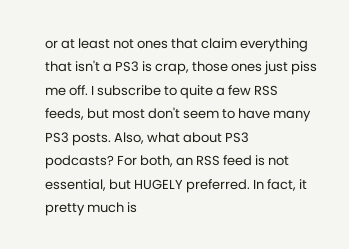or at least not ones that claim everything that isn't a PS3 is crap, those ones just piss me off. I subscribe to quite a few RSS feeds, but most don't seem to have many PS3 posts. Also, what about PS3 podcasts? For both, an RSS feed is not essential, but HUGELY preferred. In fact, it pretty much is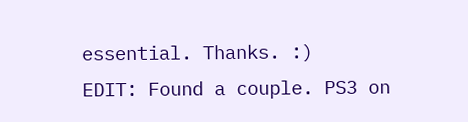essential. Thanks. :)
EDIT: Found a couple. PS3 on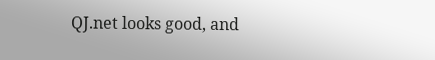QJ.net looks good, and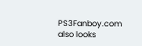PS3Fanboy.com also looks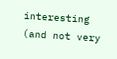interesting (and not very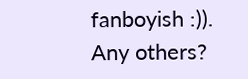fanboyish :)). Any others?